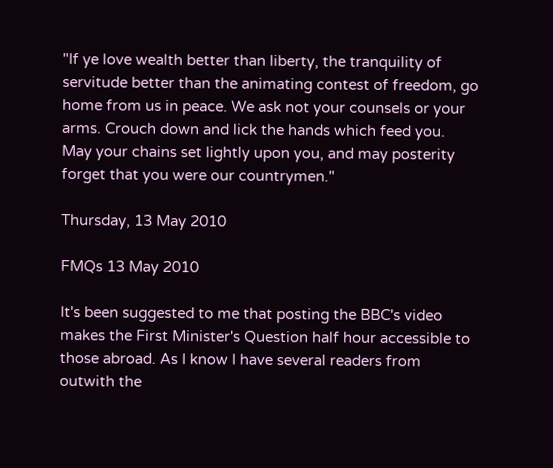"If ye love wealth better than liberty, the tranquility of servitude better than the animating contest of freedom, go home from us in peace. We ask not your counsels or your arms. Crouch down and lick the hands which feed you. May your chains set lightly upon you, and may posterity forget that you were our countrymen."

Thursday, 13 May 2010

FMQs 13 May 2010

It's been suggested to me that posting the BBC's video makes the First Minister's Question half hour accessible to those abroad. As I know I have several readers from outwith the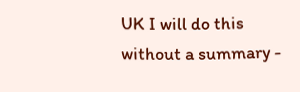UK I will do this without a summary -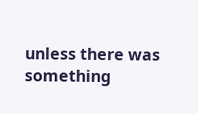unless there was something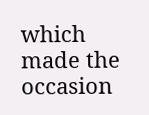which made the occasion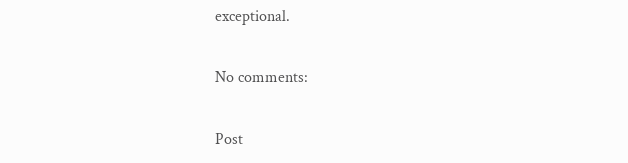exceptional.

No comments:

Post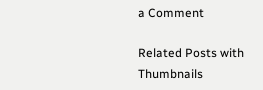a Comment

Related Posts with Thumbnails